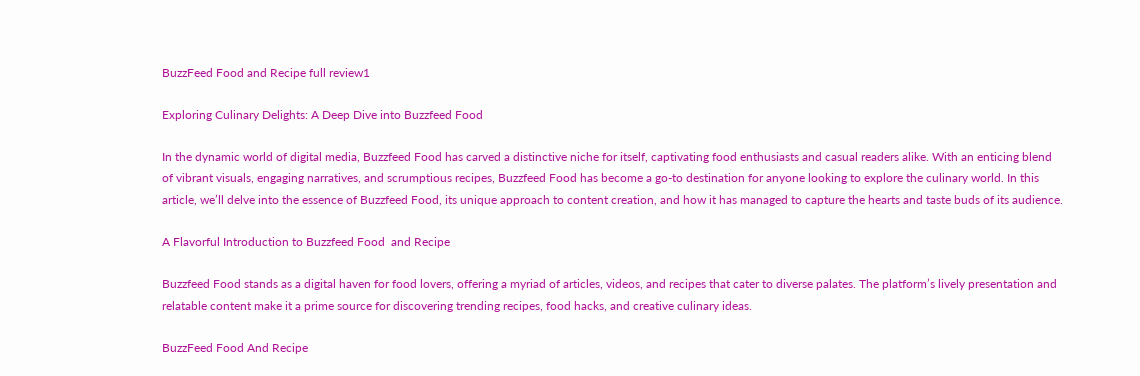BuzzFeed Food and Recipe full review1

Exploring Culinary Delights: A Deep Dive into Buzzfeed Food

In the dynamic world of digital media, Buzzfeed Food has carved a distinctive niche for itself, captivating food enthusiasts and casual readers alike. With an enticing blend of vibrant visuals, engaging narratives, and scrumptious recipes, Buzzfeed Food has become a go-to destination for anyone looking to explore the culinary world. In this article, we’ll delve into the essence of Buzzfeed Food, its unique approach to content creation, and how it has managed to capture the hearts and taste buds of its audience.

A Flavorful Introduction to Buzzfeed Food  and Recipe

Buzzfeed Food stands as a digital haven for food lovers, offering a myriad of articles, videos, and recipes that cater to diverse palates. The platform’s lively presentation and relatable content make it a prime source for discovering trending recipes, food hacks, and creative culinary ideas.

BuzzFeed Food And Recipe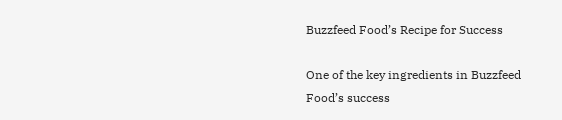Buzzfeed Food’s Recipe for Success

One of the key ingredients in Buzzfeed Food’s success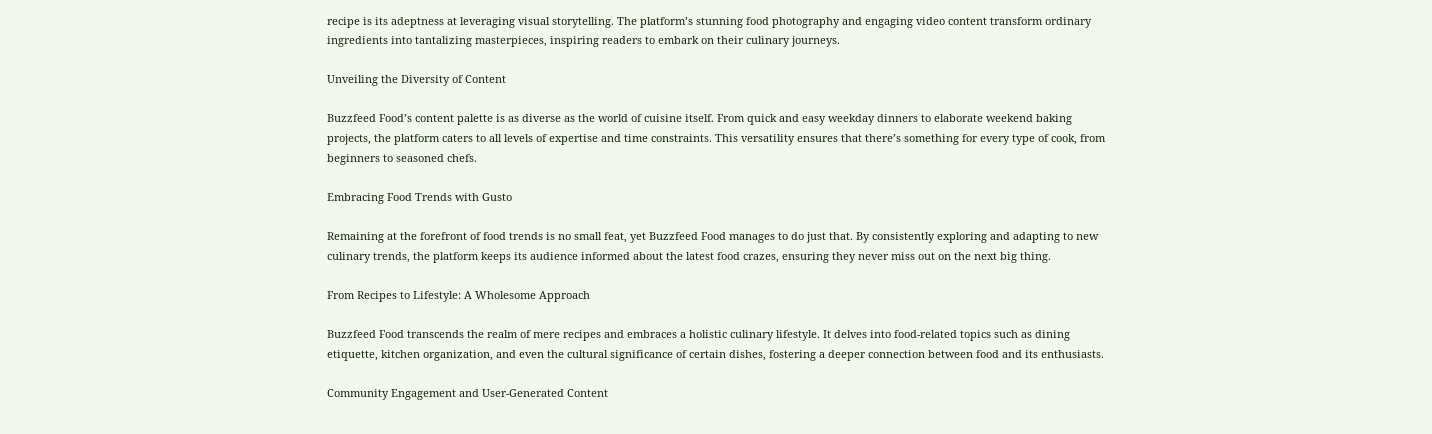recipe is its adeptness at leveraging visual storytelling. The platform’s stunning food photography and engaging video content transform ordinary ingredients into tantalizing masterpieces, inspiring readers to embark on their culinary journeys.

Unveiling the Diversity of Content

Buzzfeed Food’s content palette is as diverse as the world of cuisine itself. From quick and easy weekday dinners to elaborate weekend baking projects, the platform caters to all levels of expertise and time constraints. This versatility ensures that there’s something for every type of cook, from beginners to seasoned chefs.

Embracing Food Trends with Gusto

Remaining at the forefront of food trends is no small feat, yet Buzzfeed Food manages to do just that. By consistently exploring and adapting to new culinary trends, the platform keeps its audience informed about the latest food crazes, ensuring they never miss out on the next big thing.

From Recipes to Lifestyle: A Wholesome Approach

Buzzfeed Food transcends the realm of mere recipes and embraces a holistic culinary lifestyle. It delves into food-related topics such as dining etiquette, kitchen organization, and even the cultural significance of certain dishes, fostering a deeper connection between food and its enthusiasts.

Community Engagement and User-Generated Content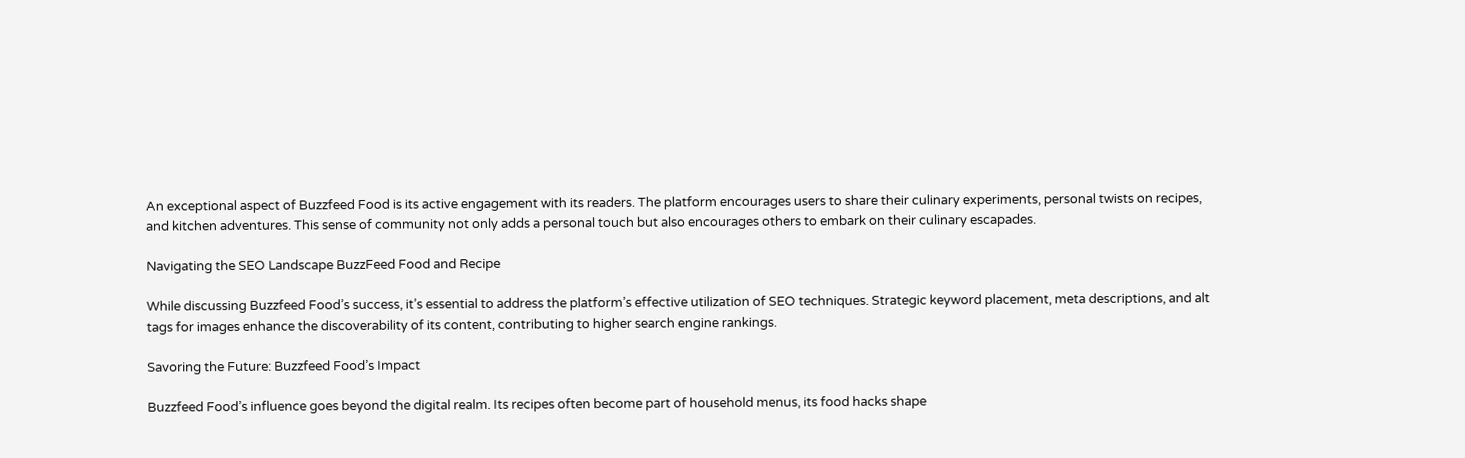An exceptional aspect of Buzzfeed Food is its active engagement with its readers. The platform encourages users to share their culinary experiments, personal twists on recipes, and kitchen adventures. This sense of community not only adds a personal touch but also encourages others to embark on their culinary escapades.

Navigating the SEO Landscape BuzzFeed Food and Recipe

While discussing Buzzfeed Food’s success, it’s essential to address the platform’s effective utilization of SEO techniques. Strategic keyword placement, meta descriptions, and alt tags for images enhance the discoverability of its content, contributing to higher search engine rankings.

Savoring the Future: Buzzfeed Food’s Impact

Buzzfeed Food’s influence goes beyond the digital realm. Its recipes often become part of household menus, its food hacks shape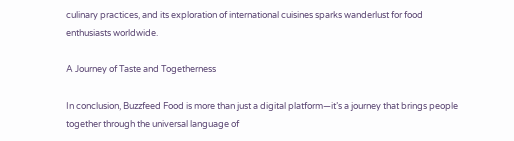culinary practices, and its exploration of international cuisines sparks wanderlust for food enthusiasts worldwide.

A Journey of Taste and Togetherness

In conclusion, Buzzfeed Food is more than just a digital platform—it’s a journey that brings people together through the universal language of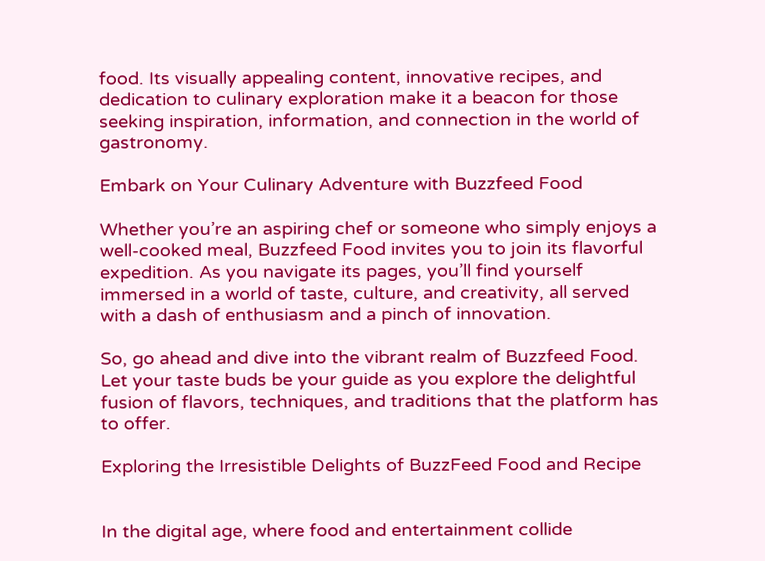food. Its visually appealing content, innovative recipes, and dedication to culinary exploration make it a beacon for those seeking inspiration, information, and connection in the world of gastronomy.

Embark on Your Culinary Adventure with Buzzfeed Food

Whether you’re an aspiring chef or someone who simply enjoys a well-cooked meal, Buzzfeed Food invites you to join its flavorful expedition. As you navigate its pages, you’ll find yourself immersed in a world of taste, culture, and creativity, all served with a dash of enthusiasm and a pinch of innovation.

So, go ahead and dive into the vibrant realm of Buzzfeed Food. Let your taste buds be your guide as you explore the delightful fusion of flavors, techniques, and traditions that the platform has to offer.

Exploring the Irresistible Delights of BuzzFeed Food and Recipe


In the digital age, where food and entertainment collide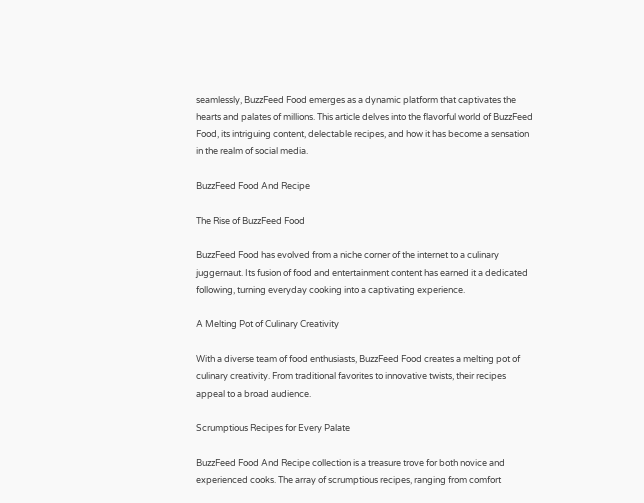seamlessly, BuzzFeed Food emerges as a dynamic platform that captivates the hearts and palates of millions. This article delves into the flavorful world of BuzzFeed Food, its intriguing content, delectable recipes, and how it has become a sensation in the realm of social media.

BuzzFeed Food And Recipe

The Rise of BuzzFeed Food

BuzzFeed Food has evolved from a niche corner of the internet to a culinary juggernaut. Its fusion of food and entertainment content has earned it a dedicated following, turning everyday cooking into a captivating experience.

A Melting Pot of Culinary Creativity

With a diverse team of food enthusiasts, BuzzFeed Food creates a melting pot of culinary creativity. From traditional favorites to innovative twists, their recipes appeal to a broad audience.

Scrumptious Recipes for Every Palate

BuzzFeed Food And Recipe collection is a treasure trove for both novice and experienced cooks. The array of scrumptious recipes, ranging from comfort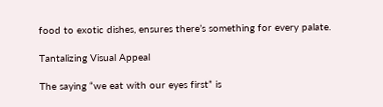food to exotic dishes, ensures there’s something for every palate.

Tantalizing Visual Appeal

The saying “we eat with our eyes first” is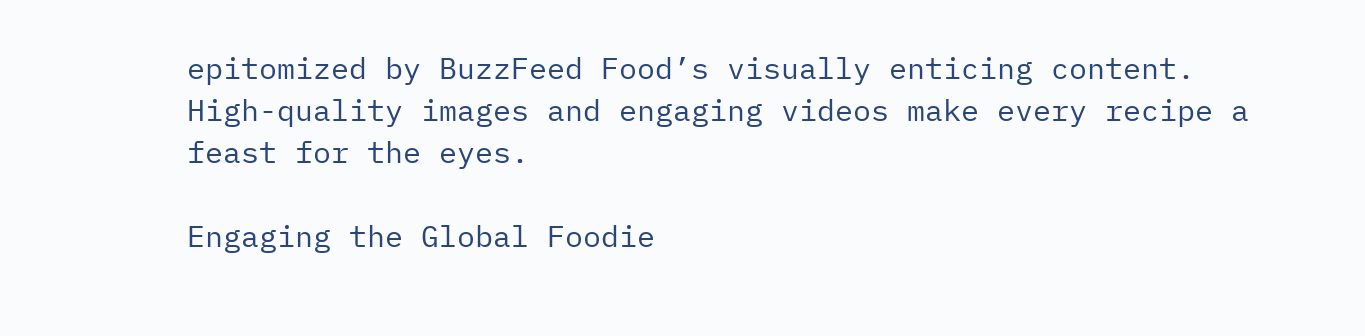epitomized by BuzzFeed Food’s visually enticing content. High-quality images and engaging videos make every recipe a feast for the eyes.

Engaging the Global Foodie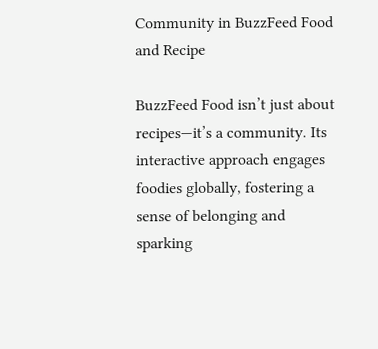Community in BuzzFeed Food and Recipe

BuzzFeed Food isn’t just about recipes—it’s a community. Its interactive approach engages foodies globally, fostering a sense of belonging and sparking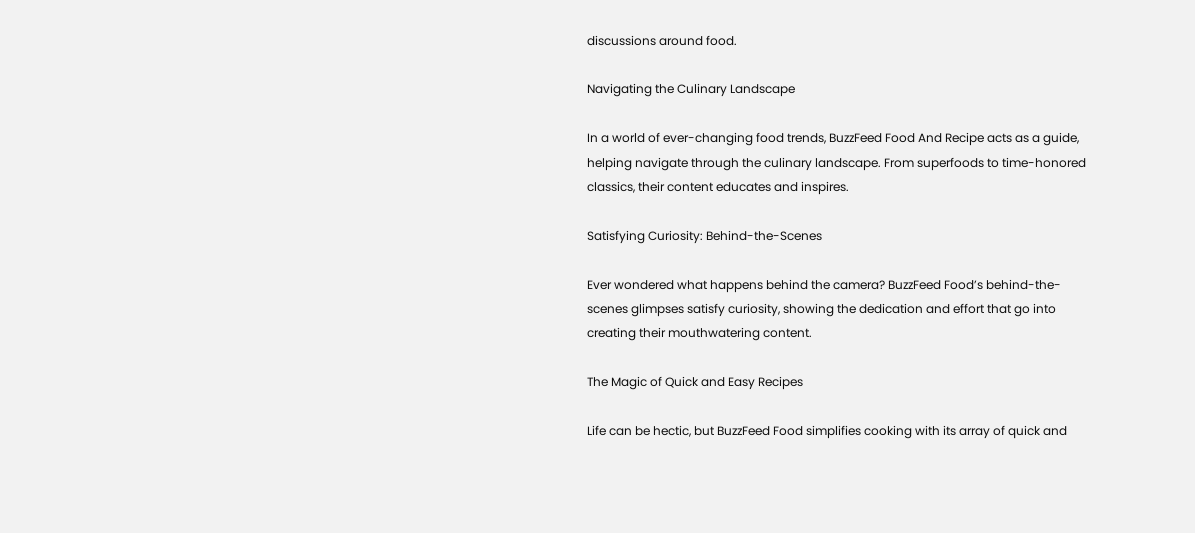discussions around food.

Navigating the Culinary Landscape

In a world of ever-changing food trends, BuzzFeed Food And Recipe acts as a guide, helping navigate through the culinary landscape. From superfoods to time-honored classics, their content educates and inspires.

Satisfying Curiosity: Behind-the-Scenes

Ever wondered what happens behind the camera? BuzzFeed Food’s behind-the-scenes glimpses satisfy curiosity, showing the dedication and effort that go into creating their mouthwatering content.

The Magic of Quick and Easy Recipes

Life can be hectic, but BuzzFeed Food simplifies cooking with its array of quick and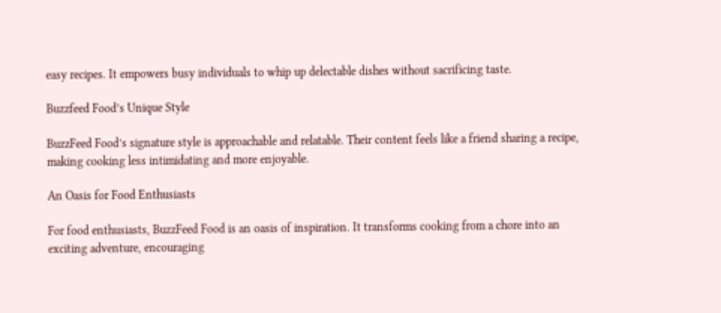easy recipes. It empowers busy individuals to whip up delectable dishes without sacrificing taste.

Buzzfeed Food’s Unique Style

BuzzFeed Food’s signature style is approachable and relatable. Their content feels like a friend sharing a recipe, making cooking less intimidating and more enjoyable.

An Oasis for Food Enthusiasts

For food enthusiasts, BuzzFeed Food is an oasis of inspiration. It transforms cooking from a chore into an exciting adventure, encouraging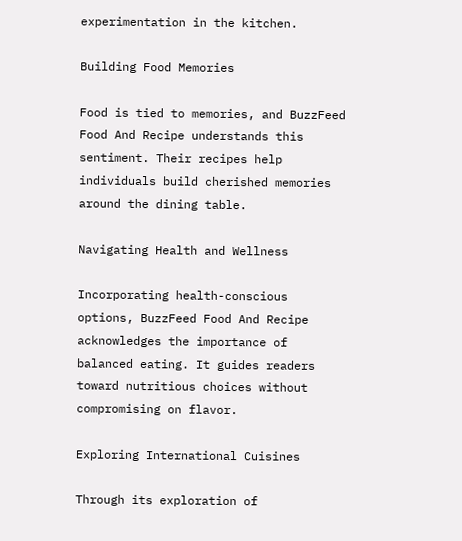experimentation in the kitchen.

Building Food Memories

Food is tied to memories, and BuzzFeed Food And Recipe understands this sentiment. Their recipes help individuals build cherished memories around the dining table.

Navigating Health and Wellness

Incorporating health-conscious options, BuzzFeed Food And Recipe acknowledges the importance of balanced eating. It guides readers toward nutritious choices without compromising on flavor.

Exploring International Cuisines

Through its exploration of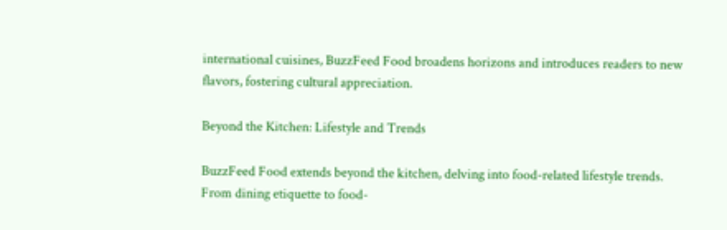international cuisines, BuzzFeed Food broadens horizons and introduces readers to new flavors, fostering cultural appreciation.

Beyond the Kitchen: Lifestyle and Trends

BuzzFeed Food extends beyond the kitchen, delving into food-related lifestyle trends. From dining etiquette to food-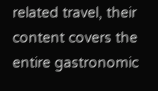related travel, their content covers the entire gastronomic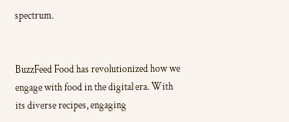spectrum.


BuzzFeed Food has revolutionized how we engage with food in the digital era. With its diverse recipes, engaging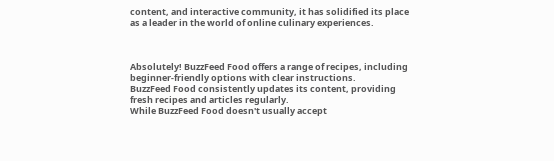content, and interactive community, it has solidified its place as a leader in the world of online culinary experiences.



Absolutely! BuzzFeed Food offers a range of recipes, including beginner-friendly options with clear instructions.
BuzzFeed Food consistently updates its content, providing fresh recipes and articles regularly.
While BuzzFeed Food doesn't usually accept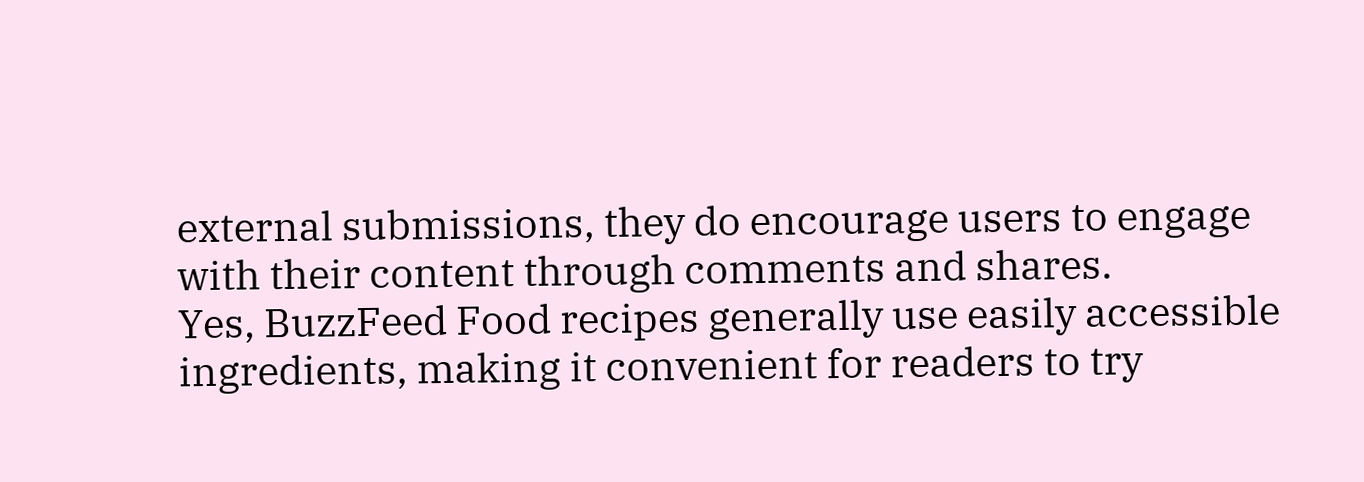external submissions, they do encourage users to engage with their content through comments and shares.
Yes, BuzzFeed Food recipes generally use easily accessible ingredients, making it convenient for readers to try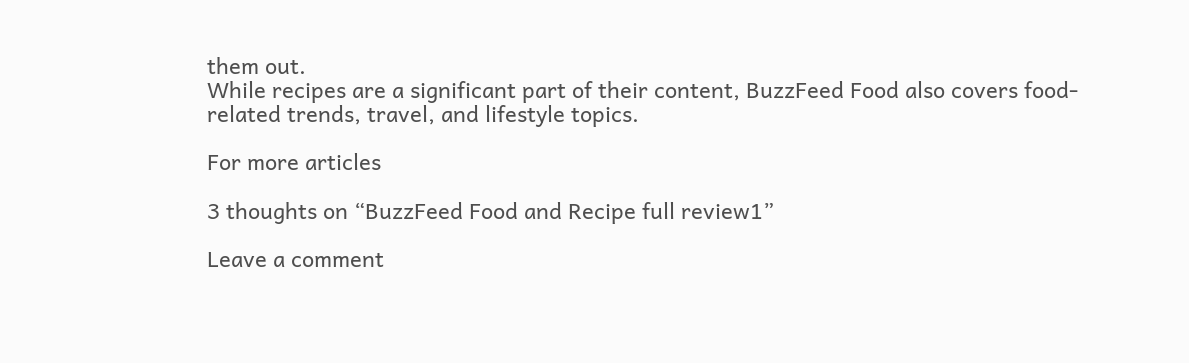them out.
While recipes are a significant part of their content, BuzzFeed Food also covers food-related trends, travel, and lifestyle topics.

For more articles

3 thoughts on “BuzzFeed Food and Recipe full review1”

Leave a comment